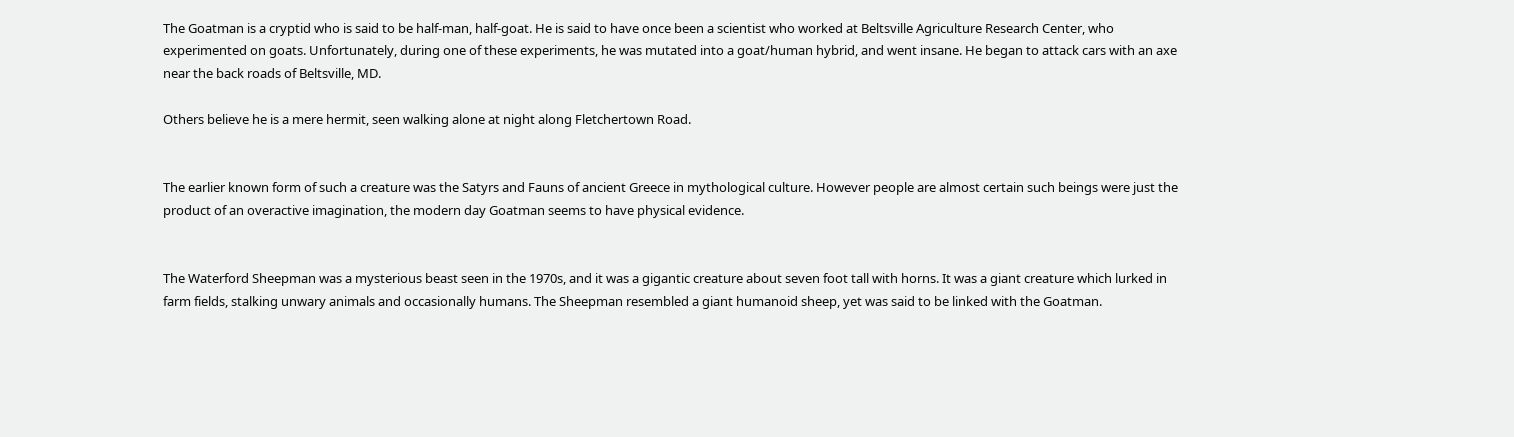The Goatman is a cryptid who is said to be half-man, half-goat. He is said to have once been a scientist who worked at Beltsville Agriculture Research Center, who experimented on goats. Unfortunately, during one of these experiments, he was mutated into a goat/human hybrid, and went insane. He began to attack cars with an axe near the back roads of Beltsville, MD.

Others believe he is a mere hermit, seen walking alone at night along Fletchertown Road.


The earlier known form of such a creature was the Satyrs and Fauns of ancient Greece in mythological culture. However people are almost certain such beings were just the product of an overactive imagination, the modern day Goatman seems to have physical evidence.


The Waterford Sheepman was a mysterious beast seen in the 1970s, and it was a gigantic creature about seven foot tall with horns. It was a giant creature which lurked in farm fields, stalking unwary animals and occasionally humans. The Sheepman resembled a giant humanoid sheep, yet was said to be linked with the Goatman.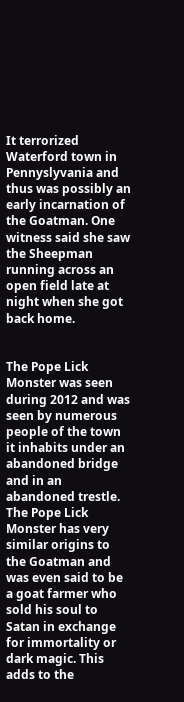It terrorized Waterford town in Pennyslyvania and thus was possibly an early incarnation of the Goatman. One witness said she saw the Sheepman running across an open field late at night when she got back home.


The Pope Lick Monster was seen during 2012 and was seen by numerous people of the town it inhabits under an abandoned bridge and in an abandoned trestle. The Pope Lick Monster has very similar origins to the Goatman and was even said to be a goat farmer who sold his soul to Satan in exchange for immortality or dark magic. This adds to the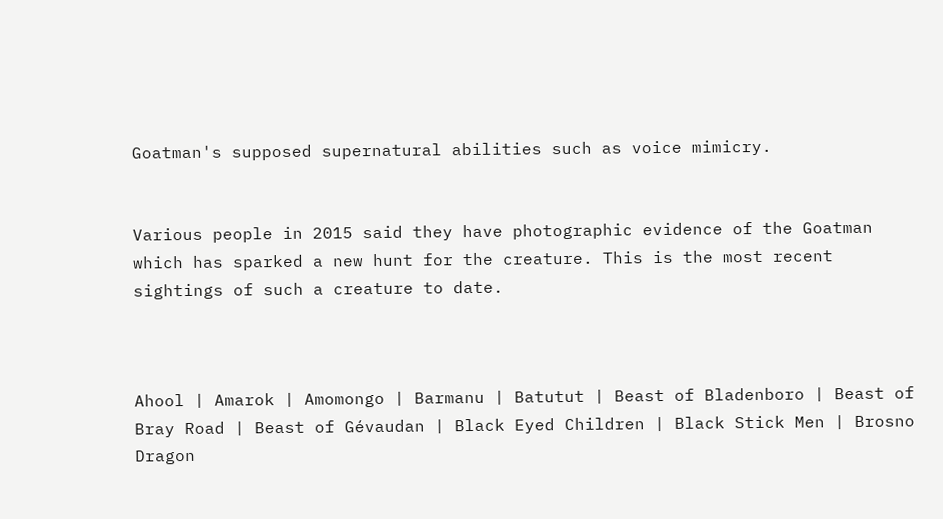Goatman's supposed supernatural abilities such as voice mimicry.


Various people in 2015 said they have photographic evidence of the Goatman which has sparked a new hunt for the creature. This is the most recent sightings of such a creature to date.



Ahool | Amarok | Amomongo | Barmanu | Batutut | Beast of Bladenboro | Beast of Bray Road | Beast of Gévaudan | Black Eyed Children | Black Stick Men | Brosno Dragon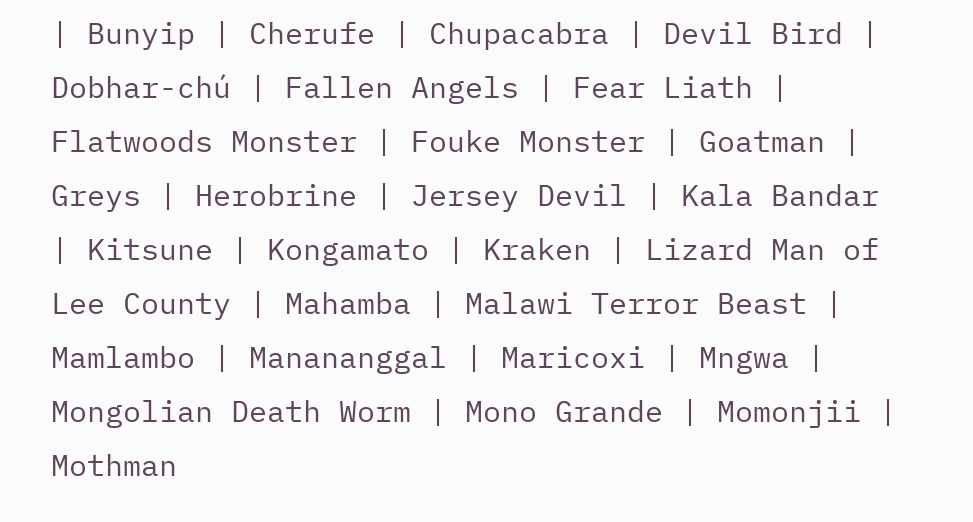| Bunyip | Cherufe | Chupacabra | Devil Bird | Dobhar-chú | Fallen Angels | Fear Liath | Flatwoods Monster | Fouke Monster | Goatman | Greys | Herobrine | Jersey Devil | Kala Bandar | Kitsune | Kongamato | Kraken | Lizard Man of Lee County | Mahamba | Malawi Terror Beast | Mamlambo | Manananggal | Maricoxi | Mngwa | Mongolian Death Worm | Mono Grande | Momonjii | Mothman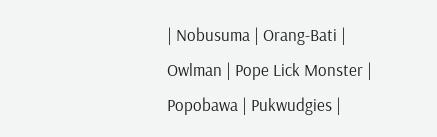| Nobusuma | Orang-Bati | Owlman | Pope Lick Monster | Popobawa | Pukwudgies |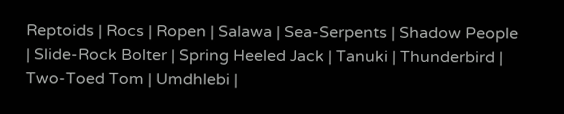Reptoids | Rocs | Ropen | Salawa | Sea-Serpents | Shadow People | Slide-Rock Bolter | Spring Heeled Jack | Tanuki | Thunderbird | Two-Toed Tom | Umdhlebi |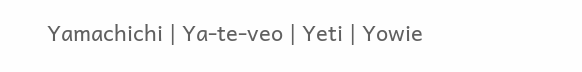Yamachichi | Ya-te-veo | Yeti | Yowie